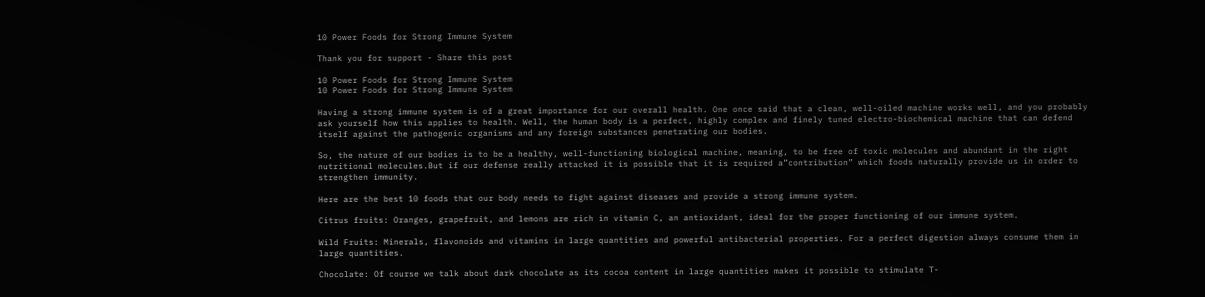10 Power Foods for Strong Immune System

Thank you for support - Share this post

10 Power Foods for Strong Immune System
10 Power Foods for Strong Immune System

Having a strong immune system is of a great importance for our overall health. One once said that a clean, well-oiled machine works well, and you probably ask yourself how this applies to health. Well, the human body is a perfect, highly complex and finely tuned electro-biochemical machine that can defend itself against the pathogenic organisms and any foreign substances penetrating our bodies.

So, the nature of our bodies is to be a healthy, well-functioning biological machine, meaning, to be free of toxic molecules and abundant in the right nutritional molecules.But if our defense really attacked it is possible that it is required a”contribution” which foods naturally provide us in order to strengthen immunity.

Here are the best 10 foods that our body needs to fight against diseases and provide a strong immune system.

Citrus fruits: Oranges, grapefruit, and lemons are rich in vitamin C, an antioxidant, ideal for the proper functioning of our immune system.

Wild Fruits: Minerals, flavonoids and vitamins in large quantities and powerful antibacterial properties. For a perfect digestion always consume them in large quantities.

Chocolate: Of course we talk about dark chocolate as its cocoa content in large quantities makes it possible to stimulate T-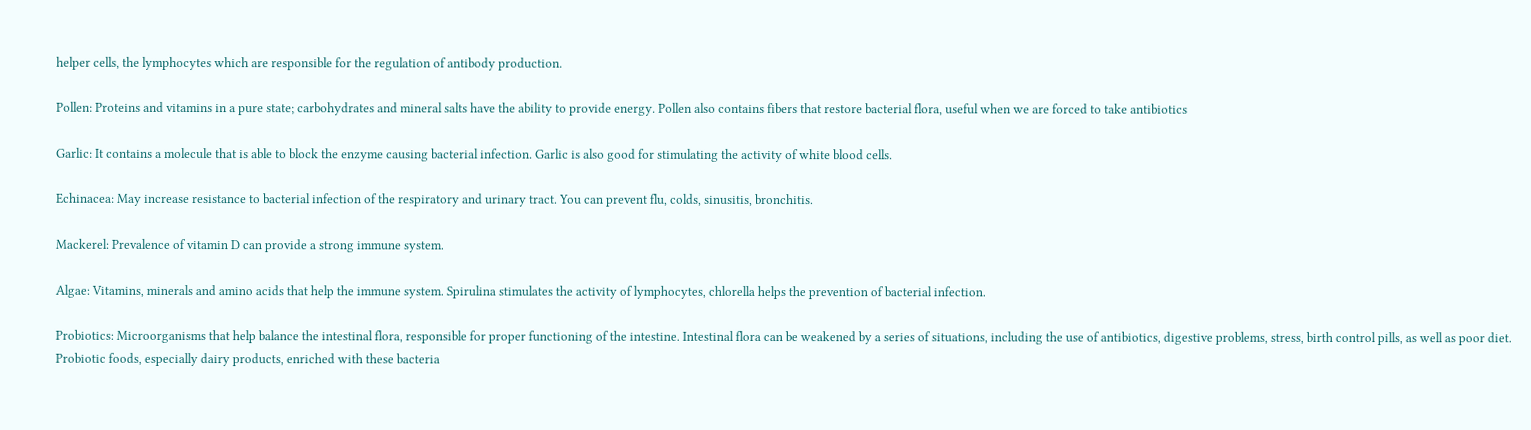helper cells, the lymphocytes which are responsible for the regulation of antibody production.

Pollen: Proteins and vitamins in a pure state; carbohydrates and mineral salts have the ability to provide energy. Pollen also contains fibers that restore bacterial flora, useful when we are forced to take antibiotics

Garlic: It contains a molecule that is able to block the enzyme causing bacterial infection. Garlic is also good for stimulating the activity of white blood cells.

Echinacea: May increase resistance to bacterial infection of the respiratory and urinary tract. You can prevent flu, colds, sinusitis, bronchitis.

Mackerel: Prevalence of vitamin D can provide a strong immune system.

Algae: Vitamins, minerals and amino acids that help the immune system. Spirulina stimulates the activity of lymphocytes, chlorella helps the prevention of bacterial infection.

Probiotics: Microorganisms that help balance the intestinal flora, responsible for proper functioning of the intestine. Intestinal flora can be weakened by a series of situations, including the use of antibiotics, digestive problems, stress, birth control pills, as well as poor diet. Probiotic foods, especially dairy products, enriched with these bacteria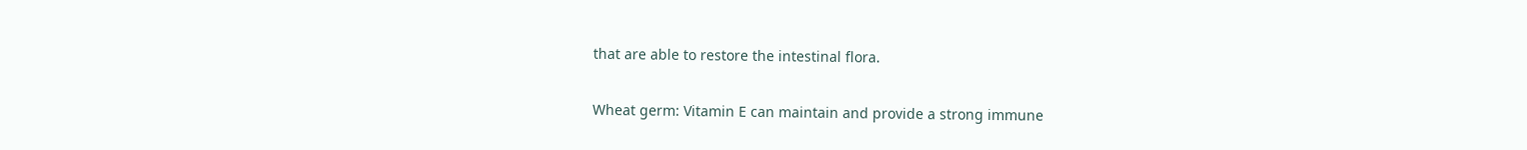that are able to restore the intestinal flora.

Wheat germ: Vitamin E can maintain and provide a strong immune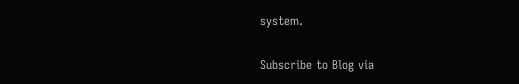system.

Subscribe to Blog via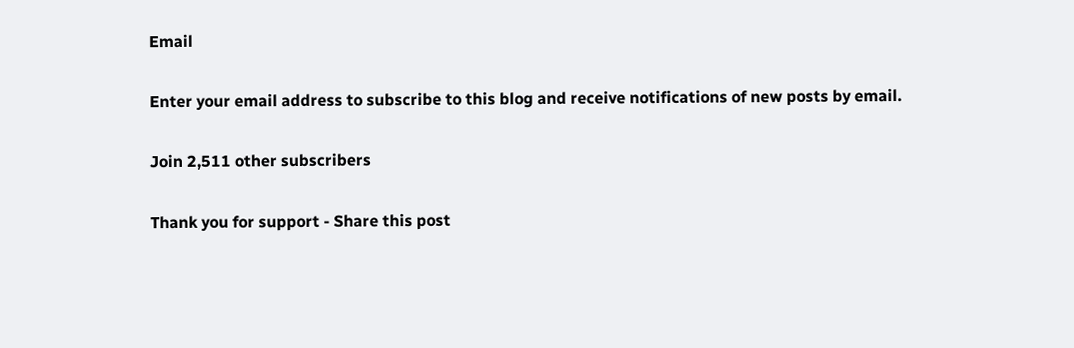Email

Enter your email address to subscribe to this blog and receive notifications of new posts by email.

Join 2,511 other subscribers

Thank you for support - Share this post